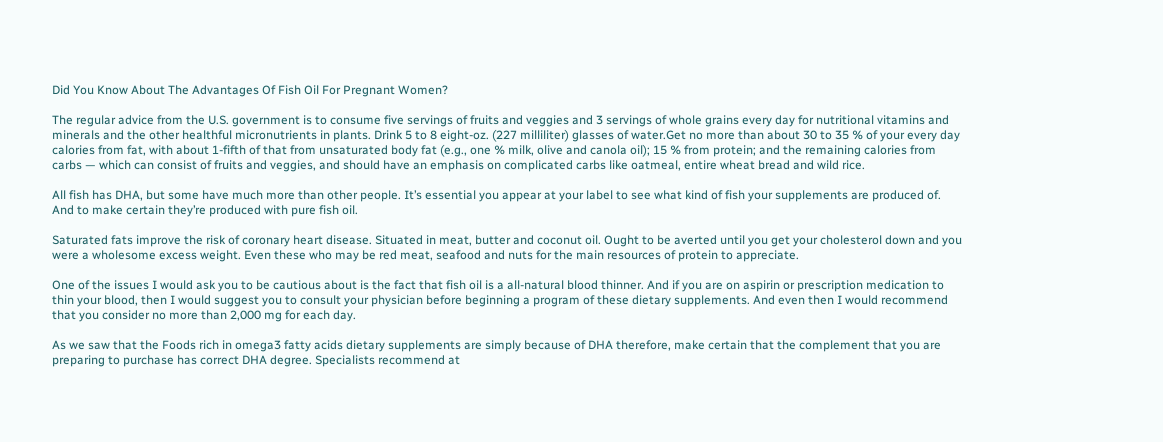Did You Know About The Advantages Of Fish Oil For Pregnant Women?

The regular advice from the U.S. government is to consume five servings of fruits and veggies and 3 servings of whole grains every day for nutritional vitamins and minerals and the other healthful micronutrients in plants. Drink 5 to 8 eight-oz. (227 milliliter) glasses of water.Get no more than about 30 to 35 % of your every day calories from fat, with about 1-fifth of that from unsaturated body fat (e.g., one % milk, olive and canola oil); 15 % from protein; and the remaining calories from carbs — which can consist of fruits and veggies, and should have an emphasis on complicated carbs like oatmeal, entire wheat bread and wild rice.

All fish has DHA, but some have much more than other people. It’s essential you appear at your label to see what kind of fish your supplements are produced of. And to make certain they’re produced with pure fish oil.

Saturated fats improve the risk of coronary heart disease. Situated in meat, butter and coconut oil. Ought to be averted until you get your cholesterol down and you were a wholesome excess weight. Even these who may be red meat, seafood and nuts for the main resources of protein to appreciate.

One of the issues I would ask you to be cautious about is the fact that fish oil is a all-natural blood thinner. And if you are on aspirin or prescription medication to thin your blood, then I would suggest you to consult your physician before beginning a program of these dietary supplements. And even then I would recommend that you consider no more than 2,000 mg for each day.

As we saw that the Foods rich in omega3 fatty acids dietary supplements are simply because of DHA therefore, make certain that the complement that you are preparing to purchase has correct DHA degree. Specialists recommend at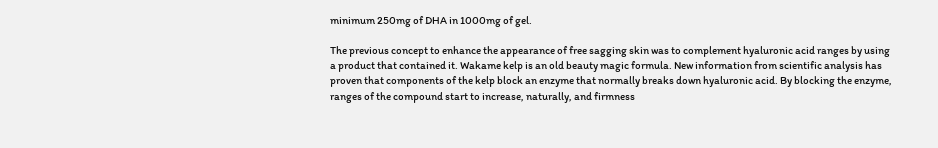minimum 250mg of DHA in 1000mg of gel.

The previous concept to enhance the appearance of free sagging skin was to complement hyaluronic acid ranges by using a product that contained it. Wakame kelp is an old beauty magic formula. New information from scientific analysis has proven that components of the kelp block an enzyme that normally breaks down hyaluronic acid. By blocking the enzyme, ranges of the compound start to increase, naturally, and firmness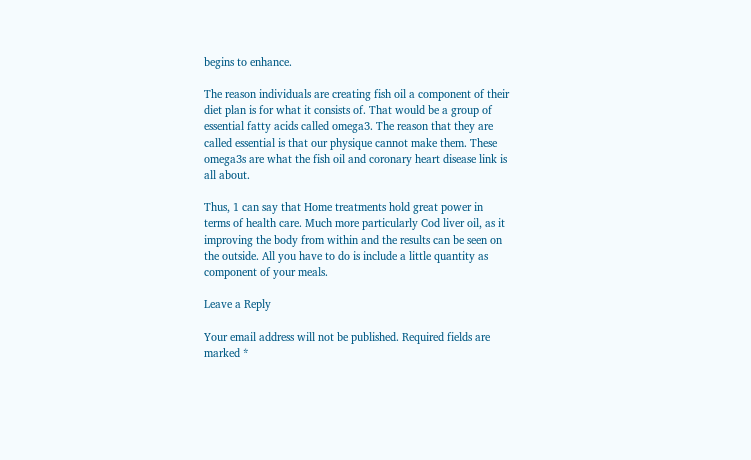begins to enhance.

The reason individuals are creating fish oil a component of their diet plan is for what it consists of. That would be a group of essential fatty acids called omega3. The reason that they are called essential is that our physique cannot make them. These omega3s are what the fish oil and coronary heart disease link is all about.

Thus, 1 can say that Home treatments hold great power in terms of health care. Much more particularly Cod liver oil, as it improving the body from within and the results can be seen on the outside. All you have to do is include a little quantity as component of your meals.

Leave a Reply

Your email address will not be published. Required fields are marked *